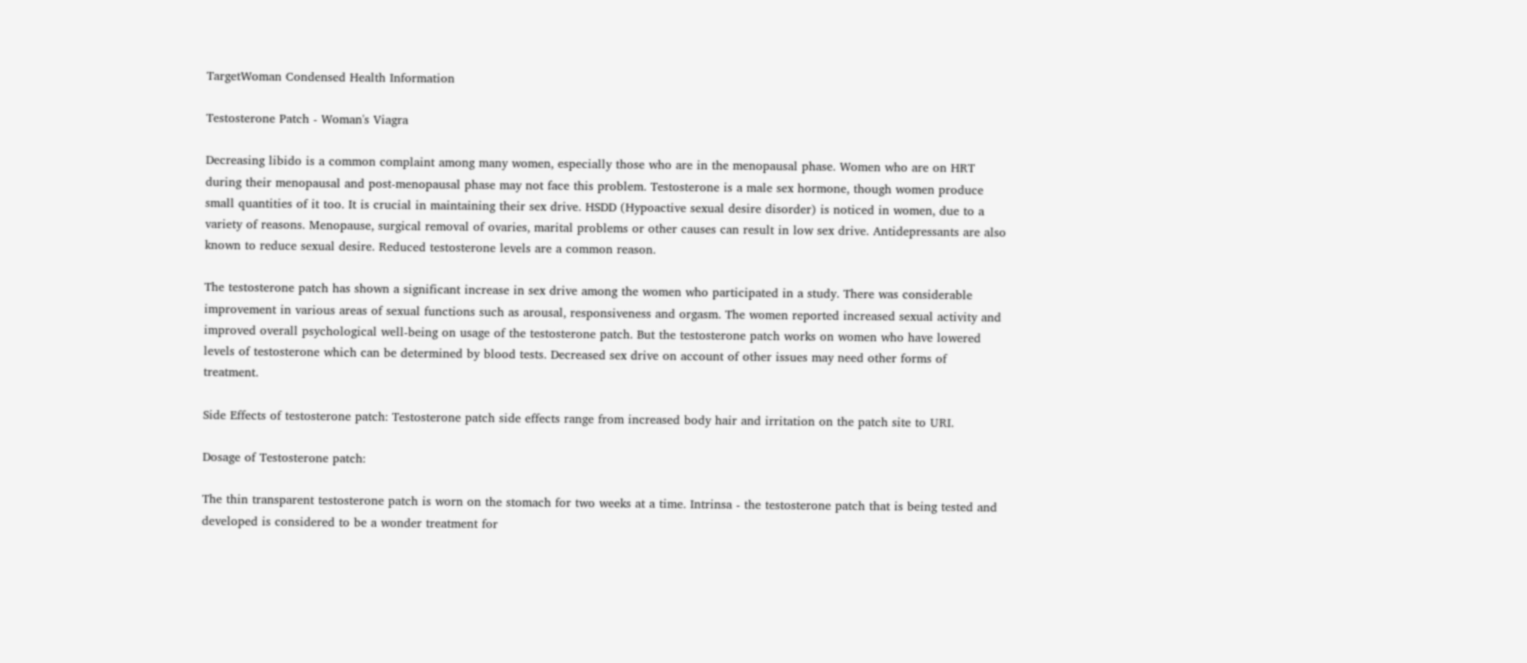TargetWoman Condensed Health Information

Testosterone Patch - Woman's Viagra

Decreasing libido is a common complaint among many women, especially those who are in the menopausal phase. Women who are on HRT during their menopausal and post-menopausal phase may not face this problem. Testosterone is a male sex hormone, though women produce small quantities of it too. It is crucial in maintaining their sex drive. HSDD (Hypoactive sexual desire disorder) is noticed in women, due to a variety of reasons. Menopause, surgical removal of ovaries, marital problems or other causes can result in low sex drive. Antidepressants are also known to reduce sexual desire. Reduced testosterone levels are a common reason.

The testosterone patch has shown a significant increase in sex drive among the women who participated in a study. There was considerable improvement in various areas of sexual functions such as arousal, responsiveness and orgasm. The women reported increased sexual activity and improved overall psychological well-being on usage of the testosterone patch. But the testosterone patch works on women who have lowered levels of testosterone which can be determined by blood tests. Decreased sex drive on account of other issues may need other forms of treatment.

Side Effects of testosterone patch: Testosterone patch side effects range from increased body hair and irritation on the patch site to URI.

Dosage of Testosterone patch:

The thin transparent testosterone patch is worn on the stomach for two weeks at a time. Intrinsa - the testosterone patch that is being tested and developed is considered to be a wonder treatment for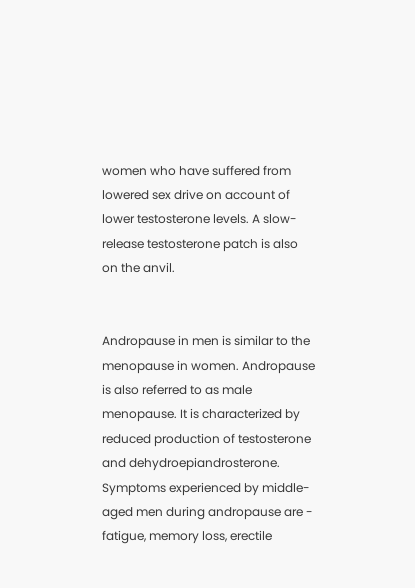women who have suffered from lowered sex drive on account of lower testosterone levels. A slow-release testosterone patch is also on the anvil.


Andropause in men is similar to the menopause in women. Andropause is also referred to as male menopause. It is characterized by reduced production of testosterone and dehydroepiandrosterone. Symptoms experienced by middle-aged men during andropause are - fatigue, memory loss, erectile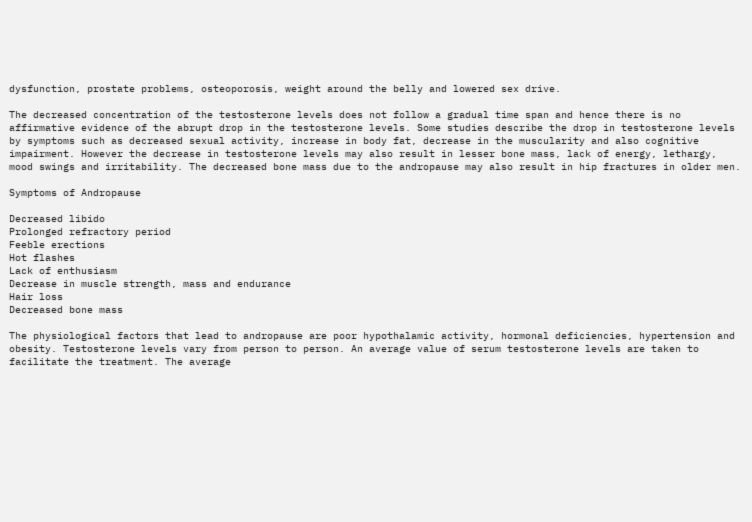dysfunction, prostate problems, osteoporosis, weight around the belly and lowered sex drive.

The decreased concentration of the testosterone levels does not follow a gradual time span and hence there is no affirmative evidence of the abrupt drop in the testosterone levels. Some studies describe the drop in testosterone levels by symptoms such as decreased sexual activity, increase in body fat, decrease in the muscularity and also cognitive impairment. However the decrease in testosterone levels may also result in lesser bone mass, lack of energy, lethargy, mood swings and irritability. The decreased bone mass due to the andropause may also result in hip fractures in older men.

Symptoms of Andropause

Decreased libido
Prolonged refractory period
Feeble erections
Hot flashes
Lack of enthusiasm
Decrease in muscle strength, mass and endurance
Hair loss
Decreased bone mass

The physiological factors that lead to andropause are poor hypothalamic activity, hormonal deficiencies, hypertension and obesity. Testosterone levels vary from person to person. An average value of serum testosterone levels are taken to facilitate the treatment. The average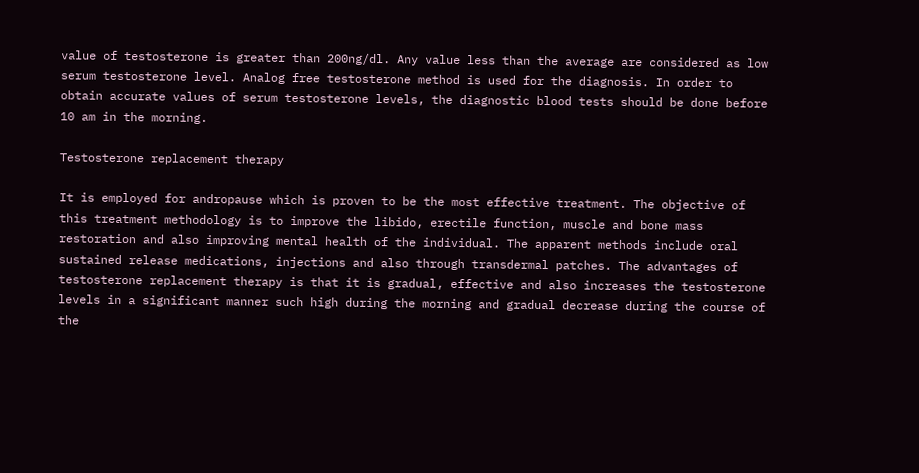value of testosterone is greater than 200ng/dl. Any value less than the average are considered as low serum testosterone level. Analog free testosterone method is used for the diagnosis. In order to obtain accurate values of serum testosterone levels, the diagnostic blood tests should be done before 10 am in the morning.

Testosterone replacement therapy

It is employed for andropause which is proven to be the most effective treatment. The objective of this treatment methodology is to improve the libido, erectile function, muscle and bone mass restoration and also improving mental health of the individual. The apparent methods include oral sustained release medications, injections and also through transdermal patches. The advantages of testosterone replacement therapy is that it is gradual, effective and also increases the testosterone levels in a significant manner such high during the morning and gradual decrease during the course of the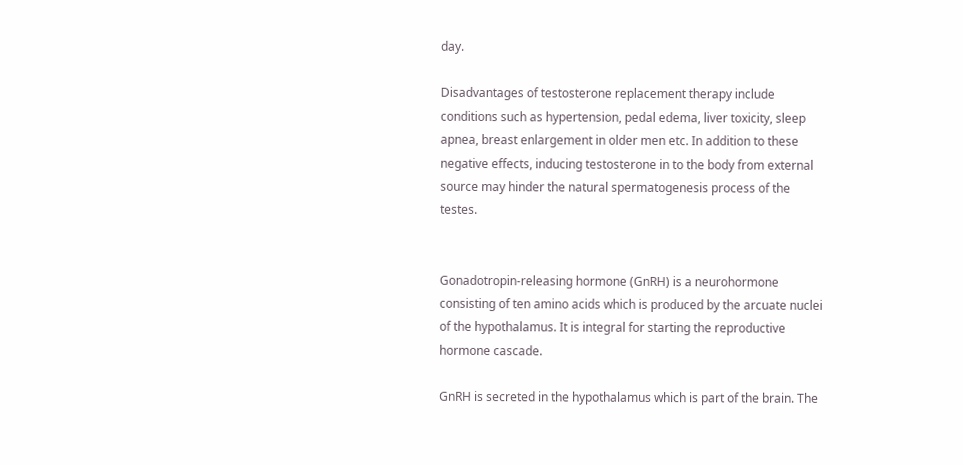day.

Disadvantages of testosterone replacement therapy include conditions such as hypertension, pedal edema, liver toxicity, sleep apnea, breast enlargement in older men etc. In addition to these negative effects, inducing testosterone in to the body from external source may hinder the natural spermatogenesis process of the testes.


Gonadotropin-releasing hormone (GnRH) is a neurohormone consisting of ten amino acids which is produced by the arcuate nuclei of the hypothalamus. It is integral for starting the reproductive hormone cascade.

GnRH is secreted in the hypothalamus which is part of the brain. The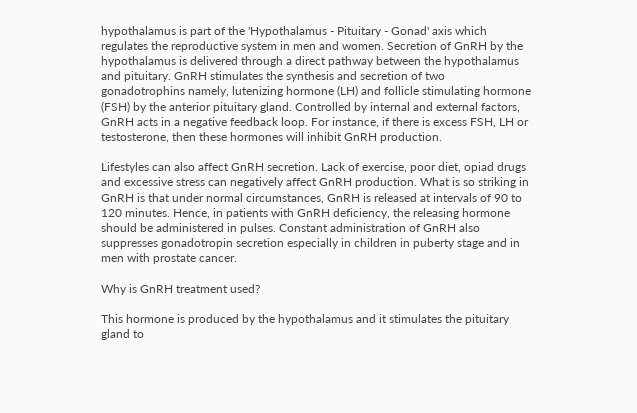hypothalamus is part of the 'Hypothalamus - Pituitary - Gonad' axis which regulates the reproductive system in men and women. Secretion of GnRH by the hypothalamus is delivered through a direct pathway between the hypothalamus and pituitary. GnRH stimulates the synthesis and secretion of two gonadotrophins namely, lutenizing hormone (LH) and follicle stimulating hormone (FSH) by the anterior pituitary gland. Controlled by internal and external factors, GnRH acts in a negative feedback loop. For instance, if there is excess FSH, LH or testosterone, then these hormones will inhibit GnRH production.

Lifestyles can also affect GnRH secretion. Lack of exercise, poor diet, opiad drugs and excessive stress can negatively affect GnRH production. What is so striking in GnRH is that under normal circumstances, GnRH is released at intervals of 90 to 120 minutes. Hence, in patients with GnRH deficiency, the releasing hormone should be administered in pulses. Constant administration of GnRH also suppresses gonadotropin secretion especially in children in puberty stage and in men with prostate cancer.

Why is GnRH treatment used?

This hormone is produced by the hypothalamus and it stimulates the pituitary gland to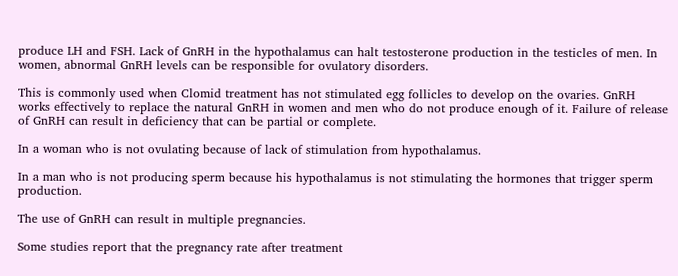produce LH and FSH. Lack of GnRH in the hypothalamus can halt testosterone production in the testicles of men. In women, abnormal GnRH levels can be responsible for ovulatory disorders.

This is commonly used when Clomid treatment has not stimulated egg follicles to develop on the ovaries. GnRH works effectively to replace the natural GnRH in women and men who do not produce enough of it. Failure of release of GnRH can result in deficiency that can be partial or complete.

In a woman who is not ovulating because of lack of stimulation from hypothalamus.

In a man who is not producing sperm because his hypothalamus is not stimulating the hormones that trigger sperm production.

The use of GnRH can result in multiple pregnancies.

Some studies report that the pregnancy rate after treatment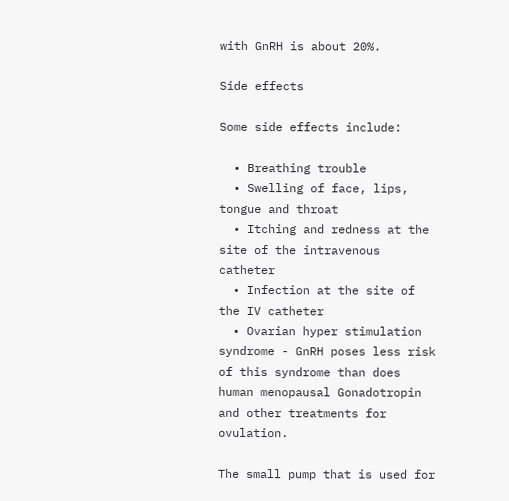with GnRH is about 20%.

Side effects

Some side effects include:

  • Breathing trouble
  • Swelling of face, lips, tongue and throat
  • Itching and redness at the site of the intravenous catheter
  • Infection at the site of the IV catheter
  • Ovarian hyper stimulation syndrome - GnRH poses less risk of this syndrome than does human menopausal Gonadotropin and other treatments for ovulation.

The small pump that is used for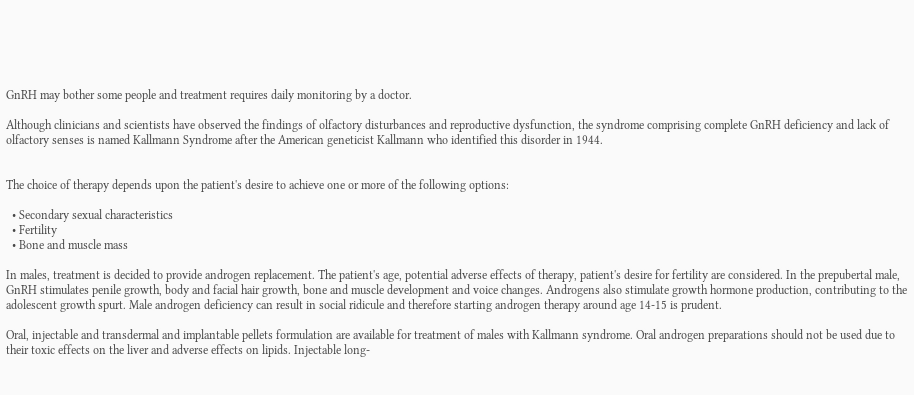GnRH may bother some people and treatment requires daily monitoring by a doctor.

Although clinicians and scientists have observed the findings of olfactory disturbances and reproductive dysfunction, the syndrome comprising complete GnRH deficiency and lack of olfactory senses is named Kallmann Syndrome after the American geneticist Kallmann who identified this disorder in 1944.


The choice of therapy depends upon the patient's desire to achieve one or more of the following options:

  • Secondary sexual characteristics
  • Fertility
  • Bone and muscle mass

In males, treatment is decided to provide androgen replacement. The patient's age, potential adverse effects of therapy, patient's desire for fertility are considered. In the prepubertal male, GnRH stimulates penile growth, body and facial hair growth, bone and muscle development and voice changes. Androgens also stimulate growth hormone production, contributing to the adolescent growth spurt. Male androgen deficiency can result in social ridicule and therefore starting androgen therapy around age 14-15 is prudent.

Oral, injectable and transdermal and implantable pellets formulation are available for treatment of males with Kallmann syndrome. Oral androgen preparations should not be used due to their toxic effects on the liver and adverse effects on lipids. Injectable long-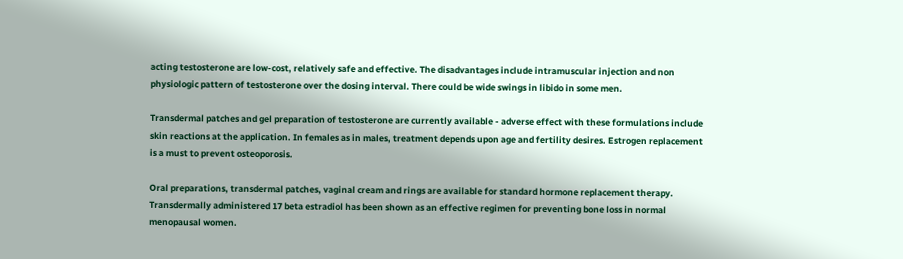acting testosterone are low-cost, relatively safe and effective. The disadvantages include intramuscular injection and non physiologic pattern of testosterone over the dosing interval. There could be wide swings in libido in some men.

Transdermal patches and gel preparation of testosterone are currently available - adverse effect with these formulations include skin reactions at the application. In females as in males, treatment depends upon age and fertility desires. Estrogen replacement is a must to prevent osteoporosis.

Oral preparations, transdermal patches, vaginal cream and rings are available for standard hormone replacement therapy. Transdermally administered 17 beta estradiol has been shown as an effective regimen for preventing bone loss in normal menopausal women.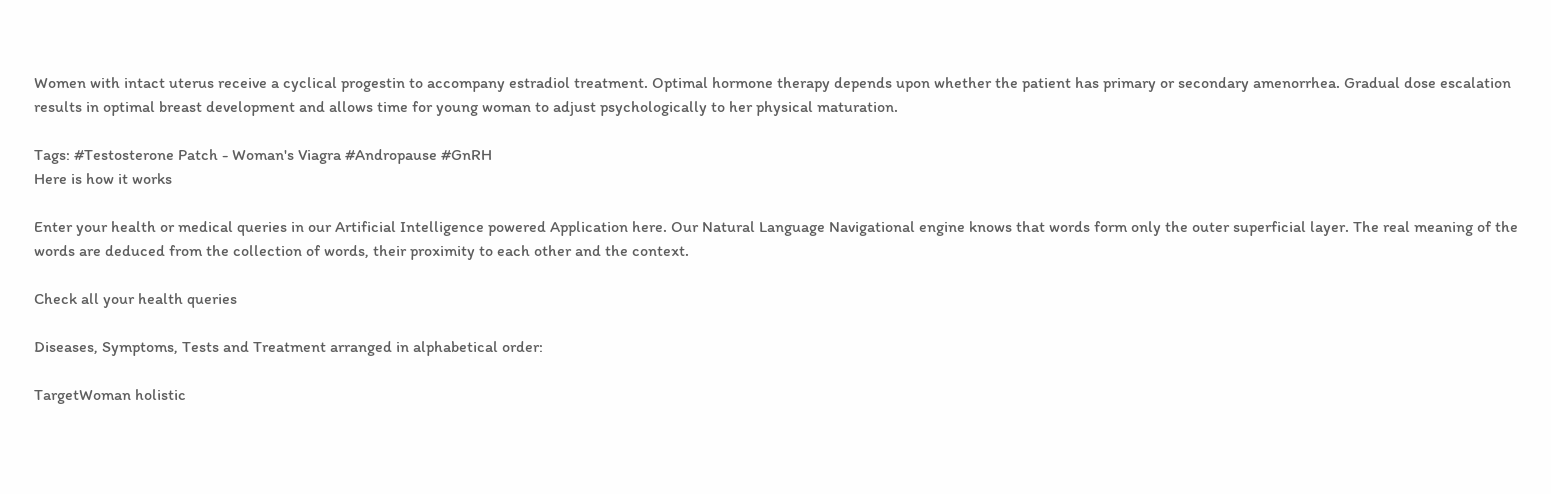Women with intact uterus receive a cyclical progestin to accompany estradiol treatment. Optimal hormone therapy depends upon whether the patient has primary or secondary amenorrhea. Gradual dose escalation results in optimal breast development and allows time for young woman to adjust psychologically to her physical maturation.

Tags: #Testosterone Patch - Woman's Viagra #Andropause #GnRH
Here is how it works

Enter your health or medical queries in our Artificial Intelligence powered Application here. Our Natural Language Navigational engine knows that words form only the outer superficial layer. The real meaning of the words are deduced from the collection of words, their proximity to each other and the context.

Check all your health queries

Diseases, Symptoms, Tests and Treatment arranged in alphabetical order:

TargetWoman holistic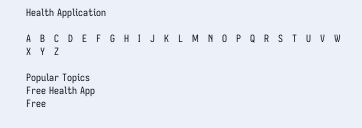Health Application

A   B   C   D   E   F   G   H   I   J   K   L   M   N   O   P   Q   R   S   T   U   V   W   X   Y   Z

Popular Topics
Free Health App
Free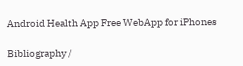Android Health App Free WebApp for iPhones

Bibliography /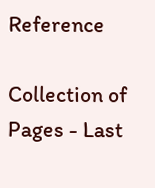Reference

Collection of Pages - Last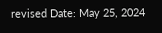revised Date: May 25, 2024